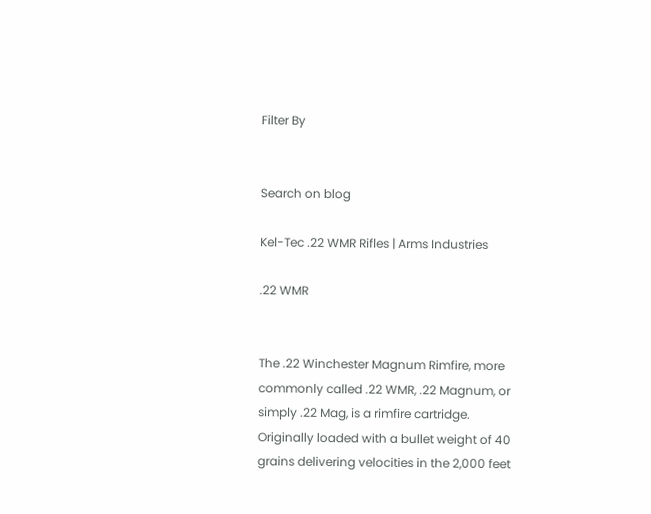Filter By


Search on blog

Kel-Tec .22 WMR Rifles | Arms Industries

.22 WMR


The .22 Winchester Magnum Rimfire, more commonly called .22 WMR, .22 Magnum, or simply .22 Mag, is a rimfire cartridge. Originally loaded with a bullet weight of 40 grains delivering velocities in the 2,000 feet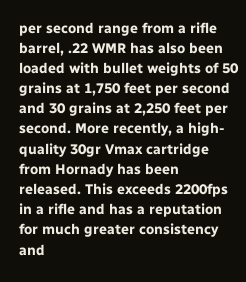per second range from a rifle barrel, .22 WMR has also been loaded with bullet weights of 50 grains at 1,750 feet per second and 30 grains at 2,250 feet per second. More recently, a high-quality 30gr Vmax cartridge from Hornady has been released. This exceeds 2200fps in a rifle and has a reputation for much greater consistency and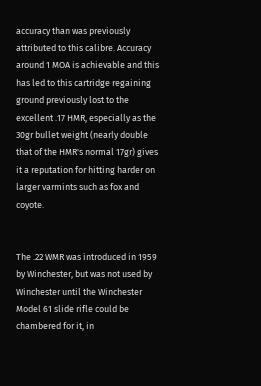accuracy than was previously attributed to this calibre. Accuracy around 1 MOA is achievable and this has led to this cartridge regaining ground previously lost to the excellent .17 HMR, especially as the 30gr bullet weight (nearly double that of the HMR's normal 17gr) gives it a reputation for hitting harder on larger varmints such as fox and coyote.


The .22 WMR was introduced in 1959 by Winchester, but was not used by Winchester until the Winchester Model 61 slide rifle could be chambered for it, in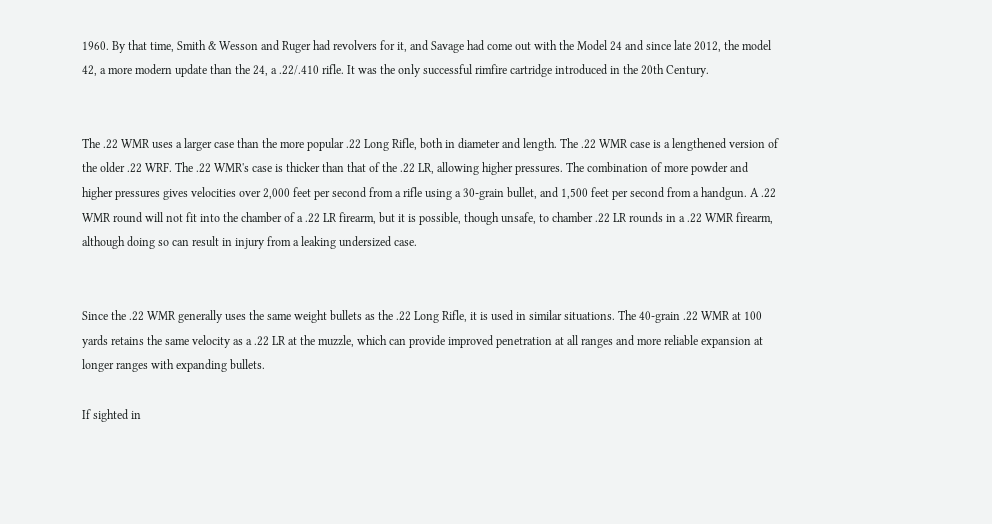1960. By that time, Smith & Wesson and Ruger had revolvers for it, and Savage had come out with the Model 24 and since late 2012, the model 42, a more modern update than the 24, a .22/.410 rifle. It was the only successful rimfire cartridge introduced in the 20th Century.


The .22 WMR uses a larger case than the more popular .22 Long Rifle, both in diameter and length. The .22 WMR case is a lengthened version of the older .22 WRF. The .22 WMR's case is thicker than that of the .22 LR, allowing higher pressures. The combination of more powder and higher pressures gives velocities over 2,000 feet per second from a rifle using a 30-grain bullet, and 1,500 feet per second from a handgun. A .22 WMR round will not fit into the chamber of a .22 LR firearm, but it is possible, though unsafe, to chamber .22 LR rounds in a .22 WMR firearm, although doing so can result in injury from a leaking undersized case.


Since the .22 WMR generally uses the same weight bullets as the .22 Long Rifle, it is used in similar situations. The 40-grain .22 WMR at 100 yards retains the same velocity as a .22 LR at the muzzle, which can provide improved penetration at all ranges and more reliable expansion at longer ranges with expanding bullets.

If sighted in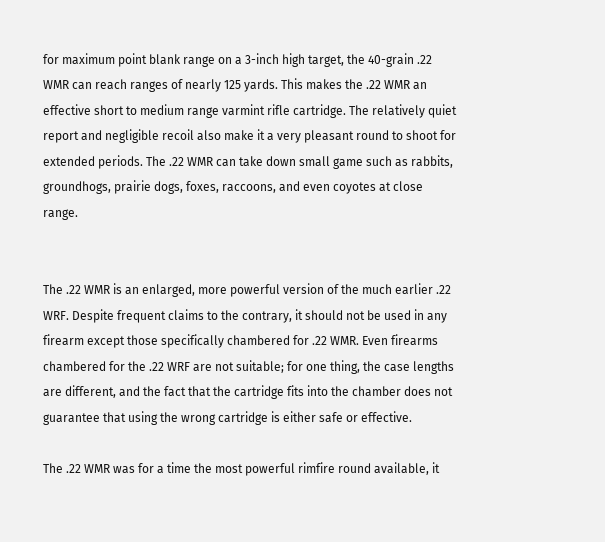for maximum point blank range on a 3-inch high target, the 40-grain .22 WMR can reach ranges of nearly 125 yards. This makes the .22 WMR an effective short to medium range varmint rifle cartridge. The relatively quiet report and negligible recoil also make it a very pleasant round to shoot for extended periods. The .22 WMR can take down small game such as rabbits, groundhogs, prairie dogs, foxes, raccoons, and even coyotes at close range.


The .22 WMR is an enlarged, more powerful version of the much earlier .22 WRF. Despite frequent claims to the contrary, it should not be used in any firearm except those specifically chambered for .22 WMR. Even firearms chambered for the .22 WRF are not suitable; for one thing, the case lengths are different, and the fact that the cartridge fits into the chamber does not guarantee that using the wrong cartridge is either safe or effective.

The .22 WMR was for a time the most powerful rimfire round available, it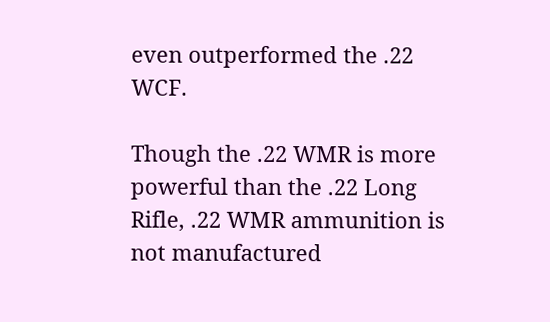even outperformed the .22 WCF.

Though the .22 WMR is more powerful than the .22 Long Rifle, .22 WMR ammunition is not manufactured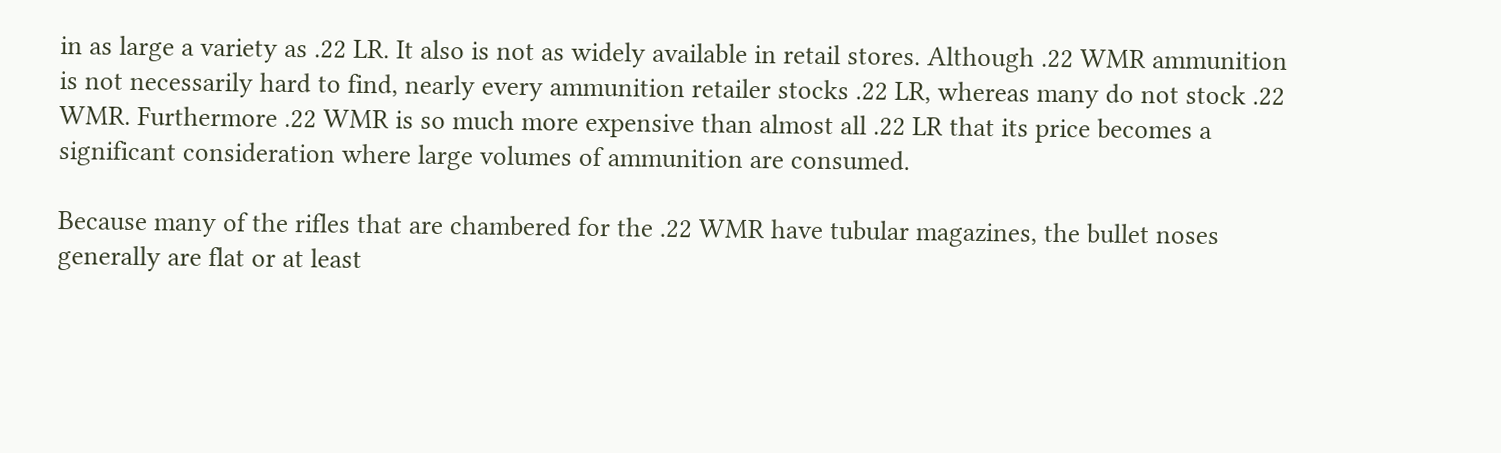in as large a variety as .22 LR. It also is not as widely available in retail stores. Although .22 WMR ammunition is not necessarily hard to find, nearly every ammunition retailer stocks .22 LR, whereas many do not stock .22 WMR. Furthermore .22 WMR is so much more expensive than almost all .22 LR that its price becomes a significant consideration where large volumes of ammunition are consumed.

Because many of the rifles that are chambered for the .22 WMR have tubular magazines, the bullet noses generally are flat or at least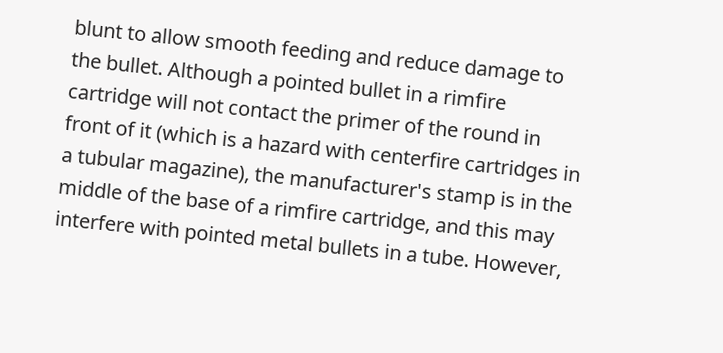blunt to allow smooth feeding and reduce damage to the bullet. Although a pointed bullet in a rimfire cartridge will not contact the primer of the round in front of it (which is a hazard with centerfire cartridges in a tubular magazine), the manufacturer's stamp is in the middle of the base of a rimfire cartridge, and this may interfere with pointed metal bullets in a tube. However,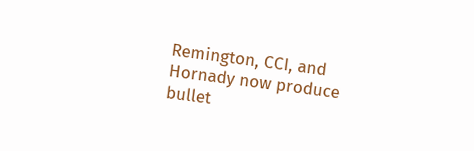Remington, CCI, and Hornady now produce bullet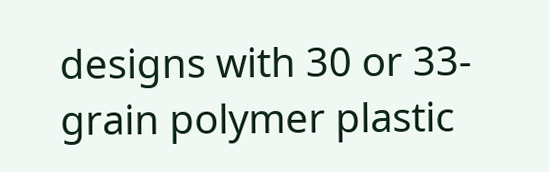designs with 30 or 33-grain polymer plastic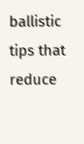ballistic tips that reduce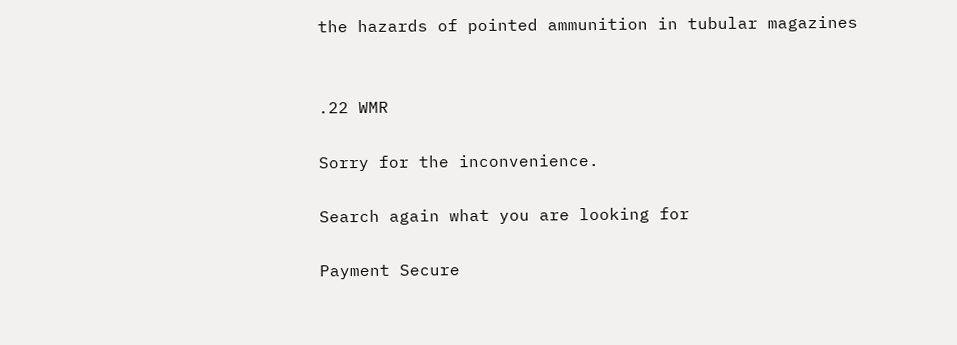the hazards of pointed ammunition in tubular magazines


.22 WMR

Sorry for the inconvenience.

Search again what you are looking for

Payment Secure